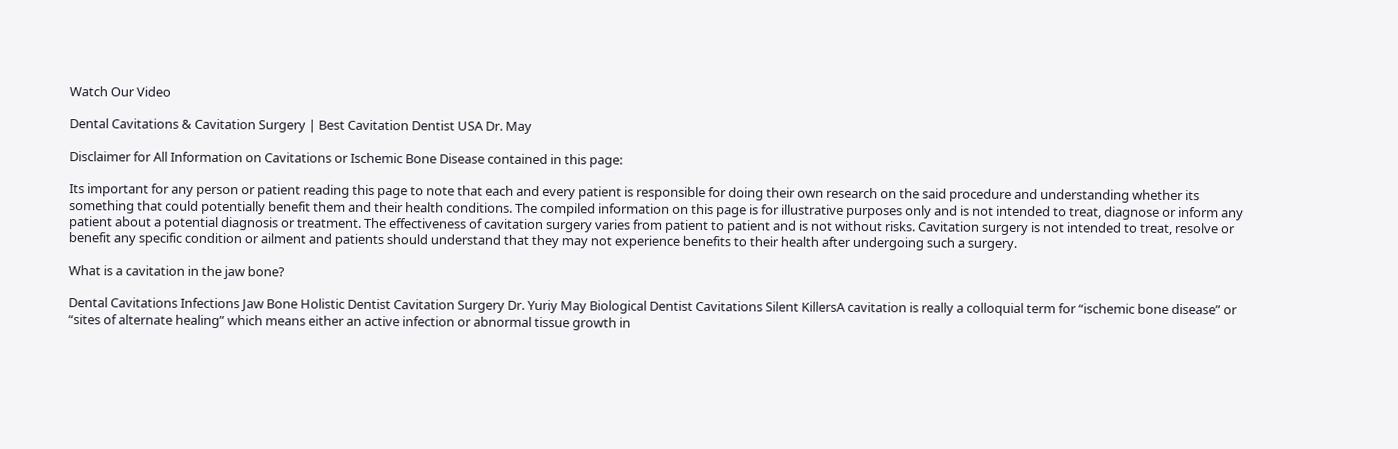Watch Our Video

Dental Cavitations & Cavitation Surgery | Best Cavitation Dentist USA Dr. May

Disclaimer for All Information on Cavitations or Ischemic Bone Disease contained in this page:

Its important for any person or patient reading this page to note that each and every patient is responsible for doing their own research on the said procedure and understanding whether its something that could potentially benefit them and their health conditions. The compiled information on this page is for illustrative purposes only and is not intended to treat, diagnose or inform any patient about a potential diagnosis or treatment. The effectiveness of cavitation surgery varies from patient to patient and is not without risks. Cavitation surgery is not intended to treat, resolve or benefit any specific condition or ailment and patients should understand that they may not experience benefits to their health after undergoing such a surgery.

What is a cavitation in the jaw bone?

Dental Cavitations Infections Jaw Bone Holistic Dentist Cavitation Surgery Dr. Yuriy May Biological Dentist Cavitations Silent KillersA cavitation is really a colloquial term for “ischemic bone disease” or “sites of alternate healing” which means either an active infection or abnormal tissue growth in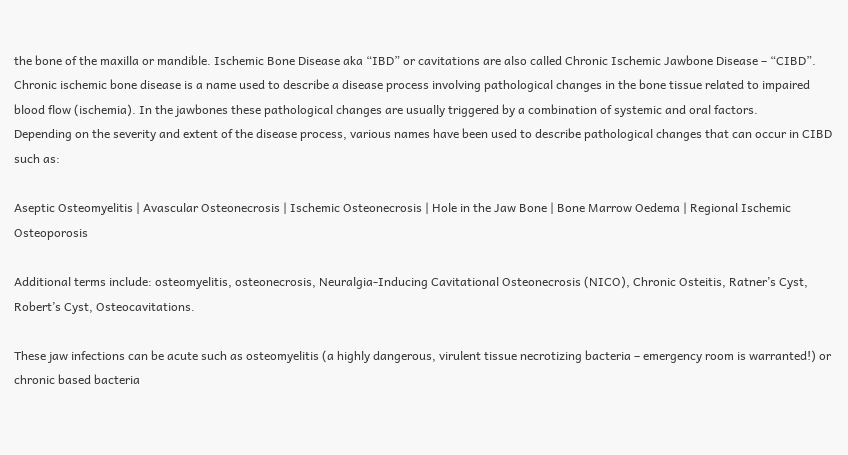the bone of the maxilla or mandible. Ischemic Bone Disease aka “IBD” or cavitations are also called Chronic Ischemic Jawbone Disease – “CIBD”. Chronic ischemic bone disease is a name used to describe a disease process involving pathological changes in the bone tissue related to impaired blood flow (ischemia). In the jawbones these pathological changes are usually triggered by a combination of systemic and oral factors.
Depending on the severity and extent of the disease process, various names have been used to describe pathological changes that can occur in CIBD such as:

Aseptic Osteomyelitis | Avascular Osteonecrosis | Ischemic Osteonecrosis | Hole in the Jaw Bone | Bone Marrow Oedema | Regional Ischemic Osteoporosis

Additional terms include: osteomyelitis, osteonecrosis, Neuralgia-Inducing Cavitational Osteonecrosis (NICO), Chronic Osteitis, Ratner’s Cyst, Robert’s Cyst, Osteocavitations.

These jaw infections can be acute such as osteomyelitis (a highly dangerous, virulent tissue necrotizing bacteria – emergency room is warranted!) or chronic based bacteria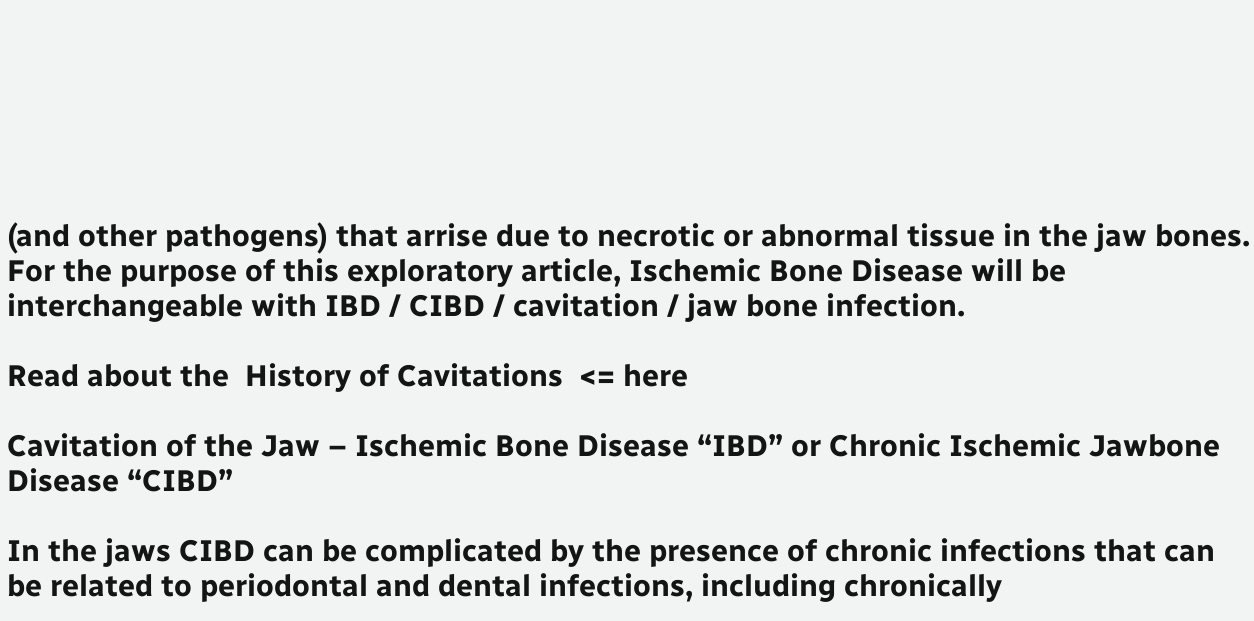(and other pathogens) that arrise due to necrotic or abnormal tissue in the jaw bones. For the purpose of this exploratory article, Ischemic Bone Disease will be interchangeable with IBD / CIBD / cavitation / jaw bone infection.

Read about the  History of Cavitations  <= here

Cavitation of the Jaw – Ischemic Bone Disease “IBD” or Chronic Ischemic Jawbone Disease “CIBD”

In the jaws CIBD can be complicated by the presence of chronic infections that can be related to periodontal and dental infections, including chronically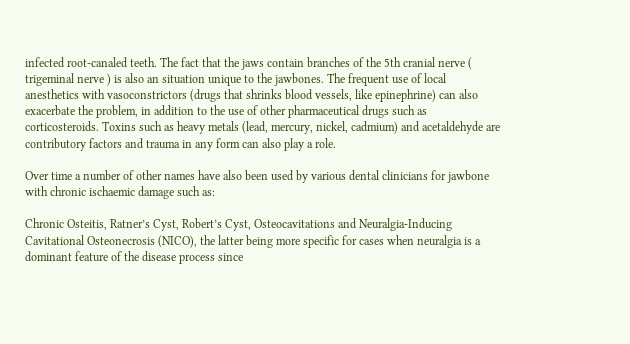infected root-canaled teeth. The fact that the jaws contain branches of the 5th cranial nerve ( trigeminal nerve ) is also an situation unique to the jawbones. The frequent use of local anesthetics with vasoconstrictors (drugs that shrinks blood vessels, like epinephrine) can also exacerbate the problem, in addition to the use of other pharmaceutical drugs such as corticosteroids. Toxins such as heavy metals (lead, mercury, nickel, cadmium) and acetaldehyde are contributory factors and trauma in any form can also play a role.

Over time a number of other names have also been used by various dental clinicians for jawbone with chronic ischaemic damage such as:

Chronic Osteitis, Ratner’s Cyst, Robert’s Cyst, Osteocavitations and Neuralgia-Inducing Cavitational Osteonecrosis (NICO), the latter being more specific for cases when neuralgia is a dominant feature of the disease process since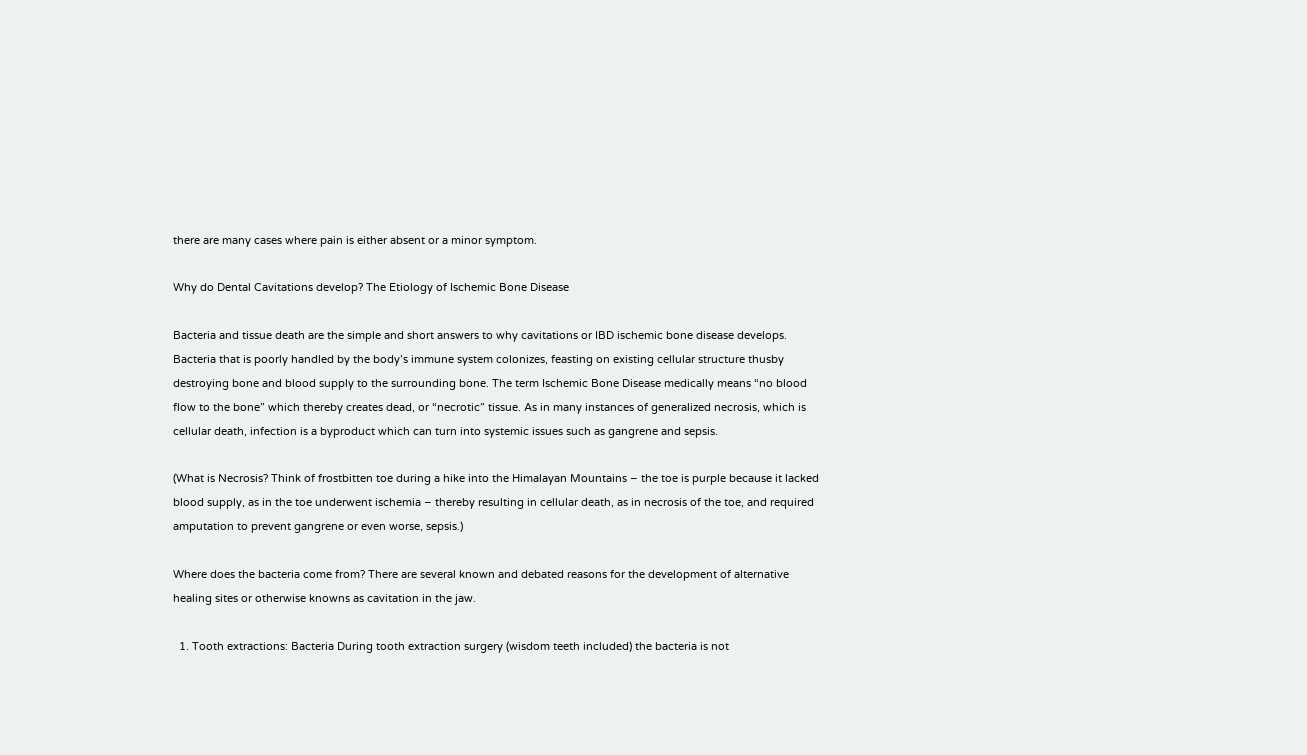there are many cases where pain is either absent or a minor symptom.

Why do Dental Cavitations develop? The Etiology of Ischemic Bone Disease

Bacteria and tissue death are the simple and short answers to why cavitations or IBD ischemic bone disease develops. Bacteria that is poorly handled by the body’s immune system colonizes, feasting on existing cellular structure thusby destroying bone and blood supply to the surrounding bone. The term Ischemic Bone Disease medically means “no blood flow to the bone” which thereby creates dead, or “necrotic” tissue. As in many instances of generalized necrosis, which is cellular death, infection is a byproduct which can turn into systemic issues such as gangrene and sepsis.

(What is Necrosis? Think of frostbitten toe during a hike into the Himalayan Mountains – the toe is purple because it lacked blood supply, as in the toe underwent ischemia – thereby resulting in cellular death, as in necrosis of the toe, and required amputation to prevent gangrene or even worse, sepsis.)

Where does the bacteria come from? There are several known and debated reasons for the development of alternative healing sites or otherwise knowns as cavitation in the jaw.

  1. Tooth extractions: Bacteria During tooth extraction surgery (wisdom teeth included) the bacteria is not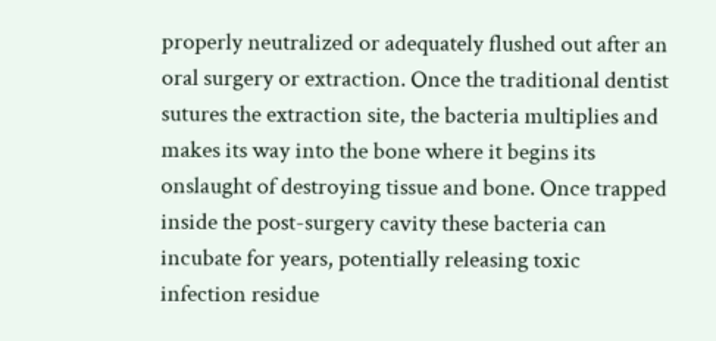properly neutralized or adequately flushed out after an oral surgery or extraction. Once the traditional dentist sutures the extraction site, the bacteria multiplies and makes its way into the bone where it begins its onslaught of destroying tissue and bone. Once trapped inside the post-surgery cavity these bacteria can incubate for years, potentially releasing toxic infection residue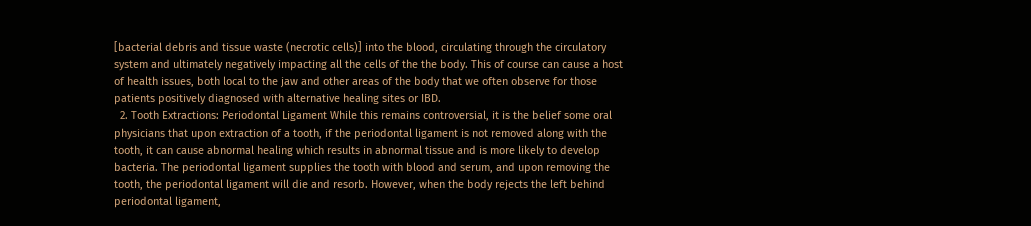[bacterial debris and tissue waste (necrotic cells)] into the blood, circulating through the circulatory system and ultimately negatively impacting all the cells of the the body. This of course can cause a host of health issues, both local to the jaw and other areas of the body that we often observe for those patients positively diagnosed with alternative healing sites or IBD.
  2. Tooth Extractions: Periodontal Ligament While this remains controversial, it is the belief some oral physicians that upon extraction of a tooth, if the periodontal ligament is not removed along with the tooth, it can cause abnormal healing which results in abnormal tissue and is more likely to develop bacteria. The periodontal ligament supplies the tooth with blood and serum, and upon removing the tooth, the periodontal ligament will die and resorb. However, when the body rejects the left behind periodontal ligament,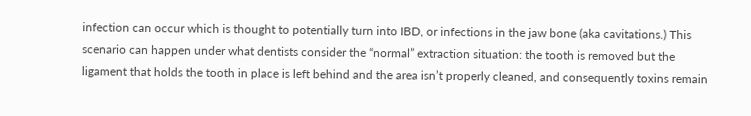infection can occur which is thought to potentially turn into IBD, or infections in the jaw bone (aka cavitations.) This scenario can happen under what dentists consider the “normal” extraction situation: the tooth is removed but the ligament that holds the tooth in place is left behind and the area isn’t properly cleaned, and consequently toxins remain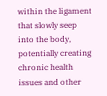within the ligament that slowly seep into the body, potentially creating chronic health issues and other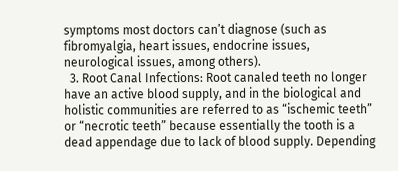symptoms most doctors can’t diagnose (such as fibromyalgia, heart issues, endocrine issues, neurological issues, among others).
  3. Root Canal Infections: Root canaled teeth no longer have an active blood supply, and in the biological and holistic communities are referred to as “ischemic teeth” or “necrotic teeth” because essentially the tooth is a dead appendage due to lack of blood supply. Depending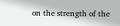on the strength of the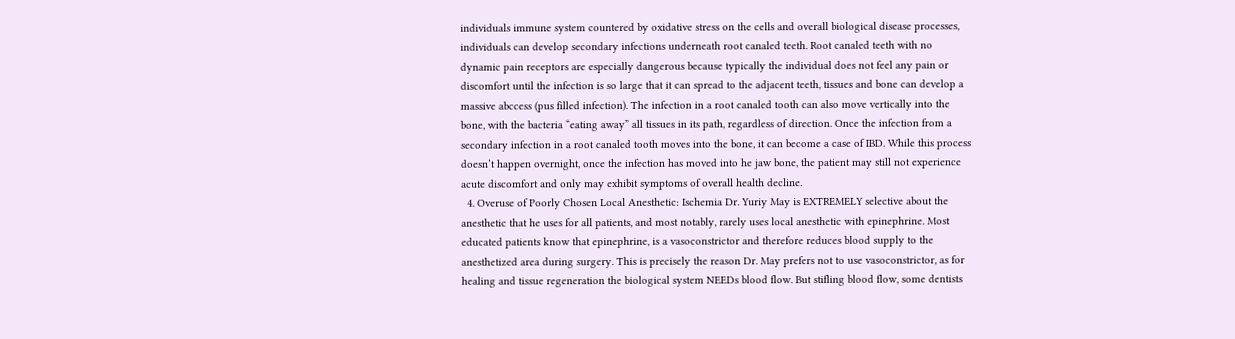individuals immune system countered by oxidative stress on the cells and overall biological disease processes, individuals can develop secondary infections underneath root canaled teeth. Root canaled teeth with no dynamic pain receptors are especially dangerous because typically the individual does not feel any pain or discomfort until the infection is so large that it can spread to the adjacent teeth, tissues and bone can develop a massive abccess (pus filled infection). The infection in a root canaled tooth can also move vertically into the bone, with the bacteria “eating away” all tissues in its path, regardless of direction. Once the infection from a secondary infection in a root canaled tooth moves into the bone, it can become a case of IBD. While this process doesn’t happen overnight, once the infection has moved into he jaw bone, the patient may still not experience acute discomfort and only may exhibit symptoms of overall health decline.
  4. Overuse of Poorly Chosen Local Anesthetic: Ischemia Dr. Yuriy May is EXTREMELY selective about the anesthetic that he uses for all patients, and most notably, rarely uses local anesthetic with epinephrine. Most educated patients know that epinephrine, is a vasoconstrictor and therefore reduces blood supply to the anesthetized area during surgery. This is precisely the reason Dr. May prefers not to use vasoconstrictor, as for healing and tissue regeneration the biological system NEEDs blood flow. But stifling blood flow, some dentists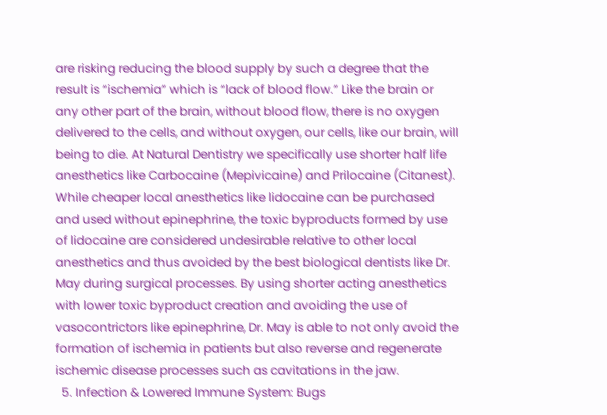are risking reducing the blood supply by such a degree that the result is “ischemia” which is “lack of blood flow.” Like the brain or any other part of the brain, without blood flow, there is no oxygen delivered to the cells, and without oxygen, our cells, like our brain, will being to die. At Natural Dentistry we specifically use shorter half life anesthetics like Carbocaine (Mepivicaine) and Prilocaine (Citanest). While cheaper local anesthetics like lidocaine can be purchased and used without epinephrine, the toxic byproducts formed by use of lidocaine are considered undesirable relative to other local anesthetics and thus avoided by the best biological dentists like Dr. May during surgical processes. By using shorter acting anesthetics with lower toxic byproduct creation and avoiding the use of vasocontrictors like epinephrine, Dr. May is able to not only avoid the formation of ischemia in patients but also reverse and regenerate ischemic disease processes such as cavitations in the jaw.
  5. Infection & Lowered Immune System: Bugs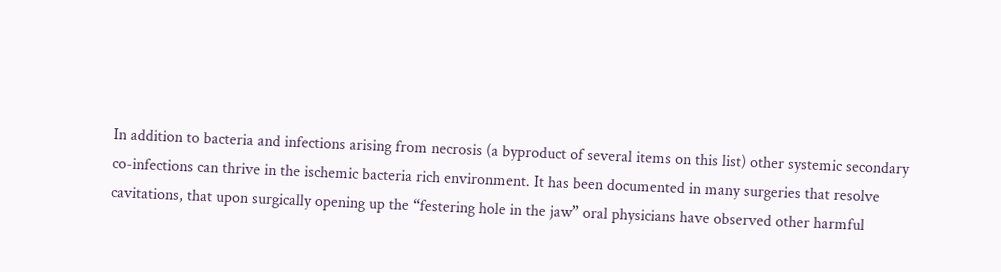In addition to bacteria and infections arising from necrosis (a byproduct of several items on this list) other systemic secondary co-infections can thrive in the ischemic bacteria rich environment. It has been documented in many surgeries that resolve cavitations, that upon surgically opening up the “festering hole in the jaw” oral physicians have observed other harmful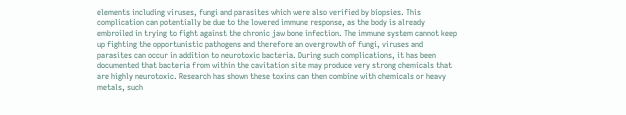elements including viruses, fungi and parasites which were also verified by biopsies. This complication can potentially be due to the lowered immune response, as the body is already embroiled in trying to fight against the chronic jaw bone infection. The immune system cannot keep up fighting the opportunistic pathogens and therefore an overgrowth of fungi, viruses and parasites can occur in addition to neurotoxic bacteria. During such complications, it has been documented that bacteria from within the cavitation site may produce very strong chemicals that are highly neurotoxic. Research has shown these toxins can then combine with chemicals or heavy metals, such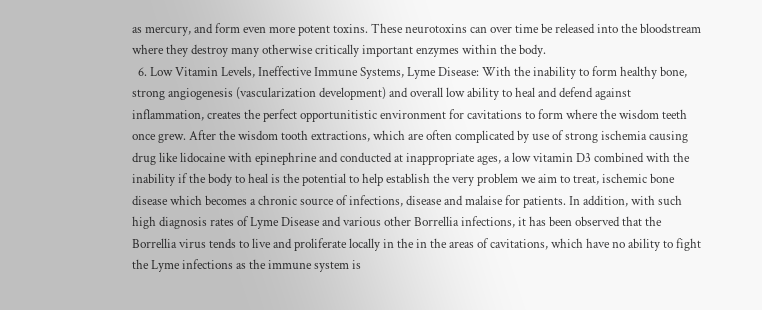as mercury, and form even more potent toxins. These neurotoxins can over time be released into the bloodstream where they destroy many otherwise critically important enzymes within the body.
  6. Low Vitamin Levels, Ineffective Immune Systems, Lyme Disease: With the inability to form healthy bone, strong angiogenesis (vascularization development) and overall low ability to heal and defend against inflammation, creates the perfect opportunitistic environment for cavitations to form where the wisdom teeth once grew. After the wisdom tooth extractions, which are often complicated by use of strong ischemia causing drug like lidocaine with epinephrine and conducted at inappropriate ages, a low vitamin D3 combined with the inability if the body to heal is the potential to help establish the very problem we aim to treat, ischemic bone disease which becomes a chronic source of infections, disease and malaise for patients. In addition, with such high diagnosis rates of Lyme Disease and various other Borrellia infections, it has been observed that the Borrellia virus tends to live and proliferate locally in the in the areas of cavitations, which have no ability to fight the Lyme infections as the immune system is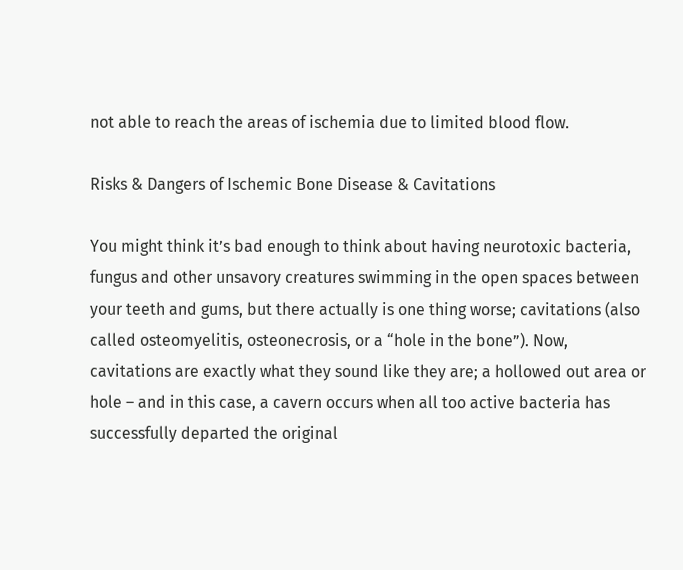not able to reach the areas of ischemia due to limited blood flow.

Risks & Dangers of Ischemic Bone Disease & Cavitations

You might think it’s bad enough to think about having neurotoxic bacteria, fungus and other unsavory creatures swimming in the open spaces between your teeth and gums, but there actually is one thing worse; cavitations (also called osteomyelitis, osteonecrosis, or a “hole in the bone”). Now, cavitations are exactly what they sound like they are; a hollowed out area or hole – and in this case, a cavern occurs when all too active bacteria has successfully departed the original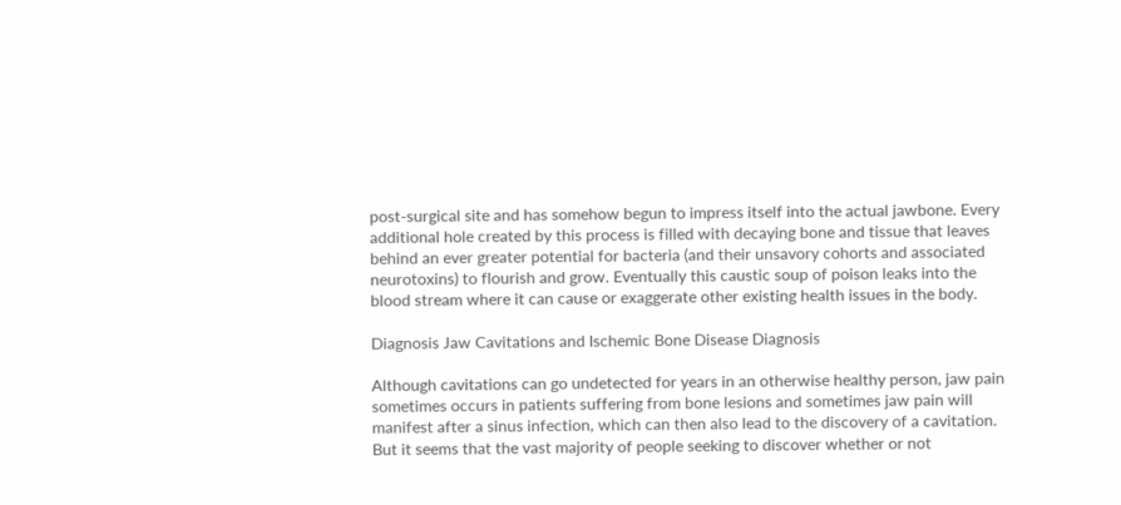post-surgical site and has somehow begun to impress itself into the actual jawbone. Every additional hole created by this process is filled with decaying bone and tissue that leaves behind an ever greater potential for bacteria (and their unsavory cohorts and associated neurotoxins) to flourish and grow. Eventually this caustic soup of poison leaks into the blood stream where it can cause or exaggerate other existing health issues in the body.

Diagnosis Jaw Cavitations and Ischemic Bone Disease Diagnosis

Although cavitations can go undetected for years in an otherwise healthy person, jaw pain sometimes occurs in patients suffering from bone lesions and sometimes jaw pain will manifest after a sinus infection, which can then also lead to the discovery of a cavitation. But it seems that the vast majority of people seeking to discover whether or not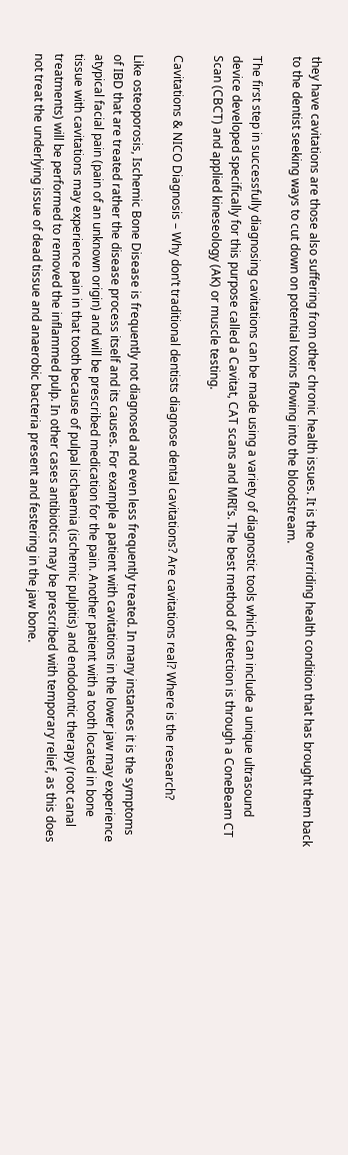they have cavitations are those also suffering from other chronic health issues. It is the overriding health condition that has brought them back to the dentist seeking ways to cut down on potential toxins flowing into the bloodstream.

The first step in successfully diagnosing cavitations can be made using a variety of diagnostic tools which can include a unique ultrasound device developed specifically for this purpose called a Cavitat, CAT scans and MRI’s. The best method of detection is through a ConeBeam CT Scan (CBCT) and applied kineseology (AK) or muscle testing.

Cavitations & NICO Diagnosis – Why don’t traditional dentists diagnose dental cavitations? Are cavitations real? Where is the research?

Like osteoporosis, Ischemic Bone Disease is frequently not diagnosed and even less frequently treated. In many instances it is the symptoms of IBD that are treated rather the disease process itself and its causes. For example a patient with cavitations in the lower jaw may experience atypical facial pain (pain of an unknown origin) and will be prescribed medication for the pain. Another patient with a tooth located in bone tissue with cavitations may experience pain in that tooth because of pulpal ischaemia (ischemic pulpitis) and endodontic therapy (root canal treatments) will be performed to removed the inflammed pulp. In other cases antibiotics may be prescribed with temporary relief, as this does not treat the underlying issue of dead tissue and anaerobic bacteria present and festering in the jaw bone.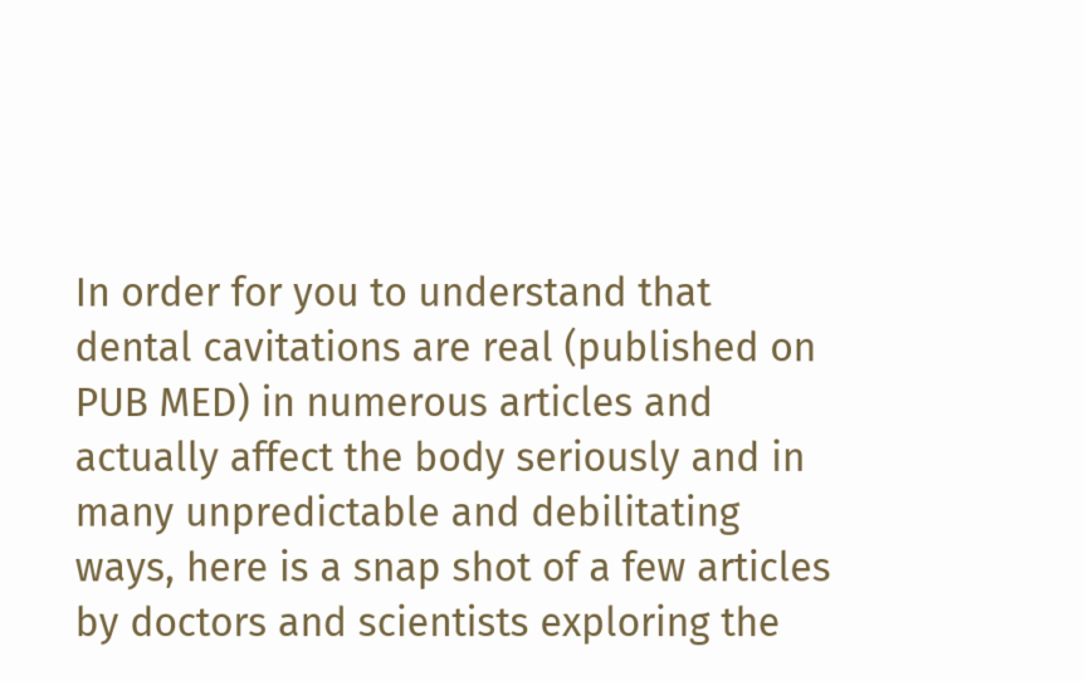In order for you to understand that dental cavitations are real (published on PUB MED) in numerous articles and actually affect the body seriously and in many unpredictable and debilitating ways, here is a snap shot of a few articles by doctors and scientists exploring the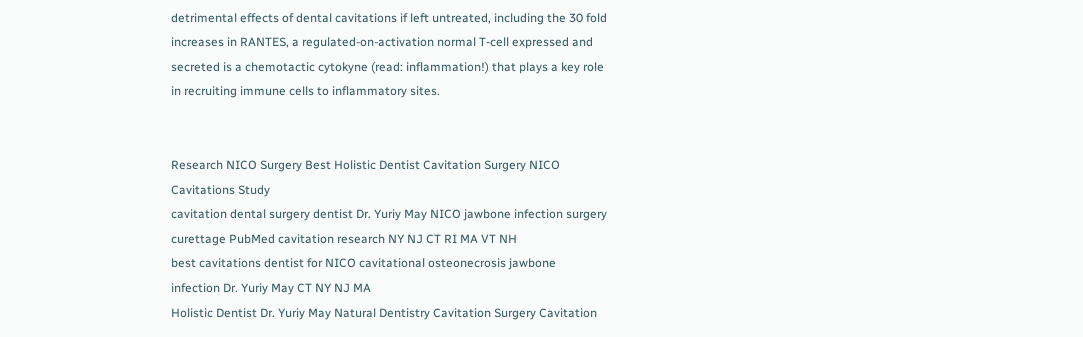detrimental effects of dental cavitations if left untreated, including the 30 fold increases in RANTES, a regulated-on-activation normal T-cell expressed and secreted is a chemotactic cytokyne (read: inflammation!) that plays a key role in recruiting immune cells to inflammatory sites.


Research NICO Surgery Best Holistic Dentist Cavitation Surgery NICO Cavitations Study
cavitation dental surgery dentist Dr. Yuriy May NICO jawbone infection surgery curettage PubMed cavitation research NY NJ CT RI MA VT NH
best cavitations dentist for NICO cavitational osteonecrosis jawbone infection Dr. Yuriy May CT NY NJ MA
Holistic Dentist Dr. Yuriy May Natural Dentistry Cavitation Surgery Cavitation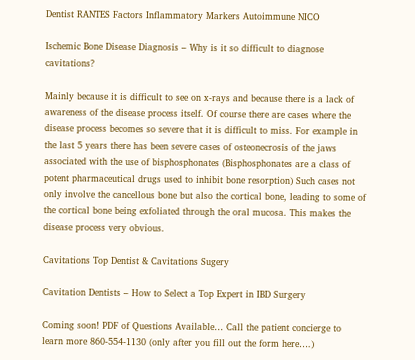Dentist RANTES Factors Inflammatory Markers Autoimmune NICO

Ischemic Bone Disease Diagnosis – Why is it so difficult to diagnose cavitations?

Mainly because it is difficult to see on x-rays and because there is a lack of awareness of the disease process itself. Of course there are cases where the disease process becomes so severe that it is difficult to miss. For example in the last 5 years there has been severe cases of osteonecrosis of the jaws associated with the use of bisphosphonates (Bisphosphonates are a class of potent pharmaceutical drugs used to inhibit bone resorption) Such cases not only involve the cancellous bone but also the cortical bone, leading to some of the cortical bone being exfoliated through the oral mucosa. This makes the disease process very obvious.

Cavitations Top Dentist & Cavitations Sugery

Cavitation Dentists – How to Select a Top Expert in IBD Surgery

Coming soon! PDF of Questions Available… Call the patient concierge to learn more 860-554-1130 (only after you fill out the form here….)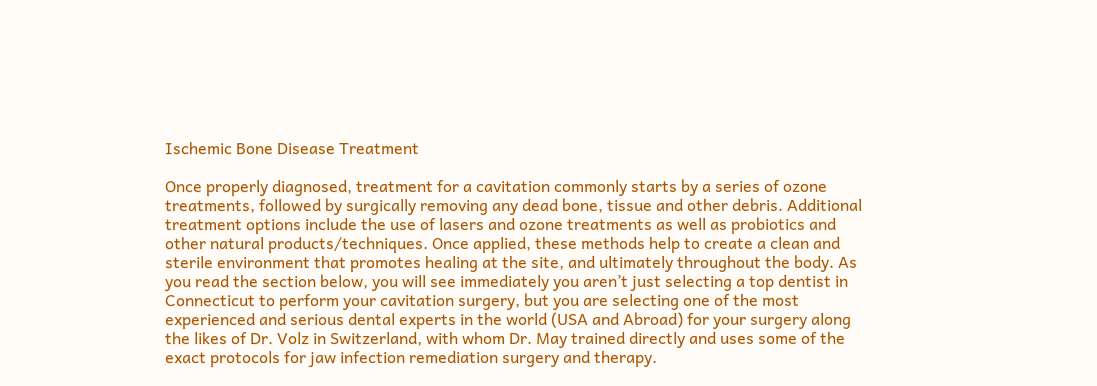Ischemic Bone Disease Treatment

Once properly diagnosed, treatment for a cavitation commonly starts by a series of ozone treatments, followed by surgically removing any dead bone, tissue and other debris. Additional treatment options include the use of lasers and ozone treatments as well as probiotics and other natural products/techniques. Once applied, these methods help to create a clean and sterile environment that promotes healing at the site, and ultimately throughout the body. As you read the section below, you will see immediately you aren’t just selecting a top dentist in Connecticut to perform your cavitation surgery, but you are selecting one of the most experienced and serious dental experts in the world (USA and Abroad) for your surgery along the likes of Dr. Volz in Switzerland, with whom Dr. May trained directly and uses some of the exact protocols for jaw infection remediation surgery and therapy.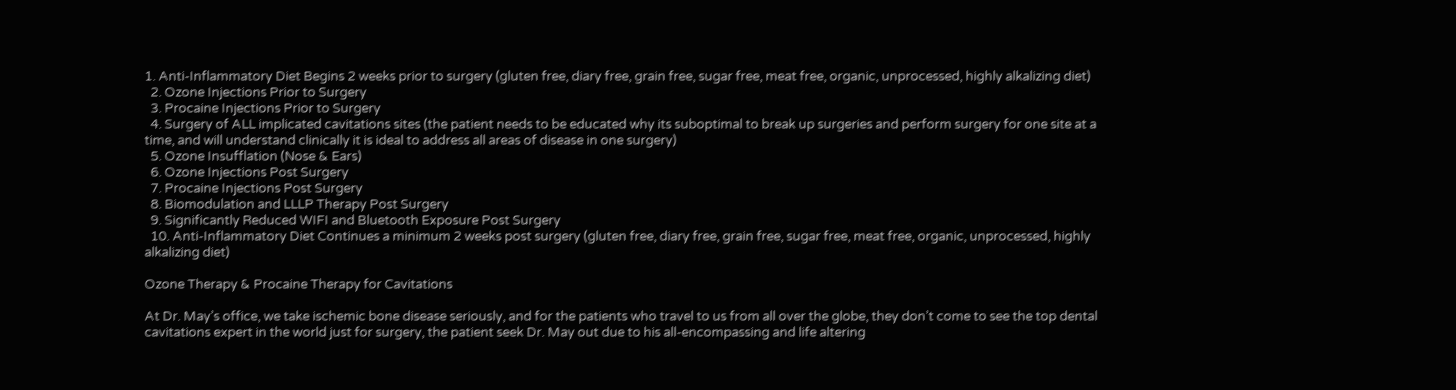1. Anti-Inflammatory Diet Begins 2 weeks prior to surgery (gluten free, diary free, grain free, sugar free, meat free, organic, unprocessed, highly alkalizing diet)
  2. Ozone Injections Prior to Surgery
  3. Procaine Injections Prior to Surgery
  4. Surgery of ALL implicated cavitations sites (the patient needs to be educated why its suboptimal to break up surgeries and perform surgery for one site at a time, and will understand clinically it is ideal to address all areas of disease in one surgery)
  5. Ozone Insufflation (Nose & Ears)
  6. Ozone Injections Post Surgery
  7. Procaine Injections Post Surgery
  8. Biomodulation and LLLP Therapy Post Surgery
  9. Significantly Reduced WIFI and Bluetooth Exposure Post Surgery
  10. Anti-Inflammatory Diet Continues a minimum 2 weeks post surgery (gluten free, diary free, grain free, sugar free, meat free, organic, unprocessed, highly alkalizing diet)

Ozone Therapy & Procaine Therapy for Cavitations

At Dr. May’s office, we take ischemic bone disease seriously, and for the patients who travel to us from all over the globe, they don’t come to see the top dental cavitations expert in the world just for surgery, the patient seek Dr. May out due to his all-encompassing and life altering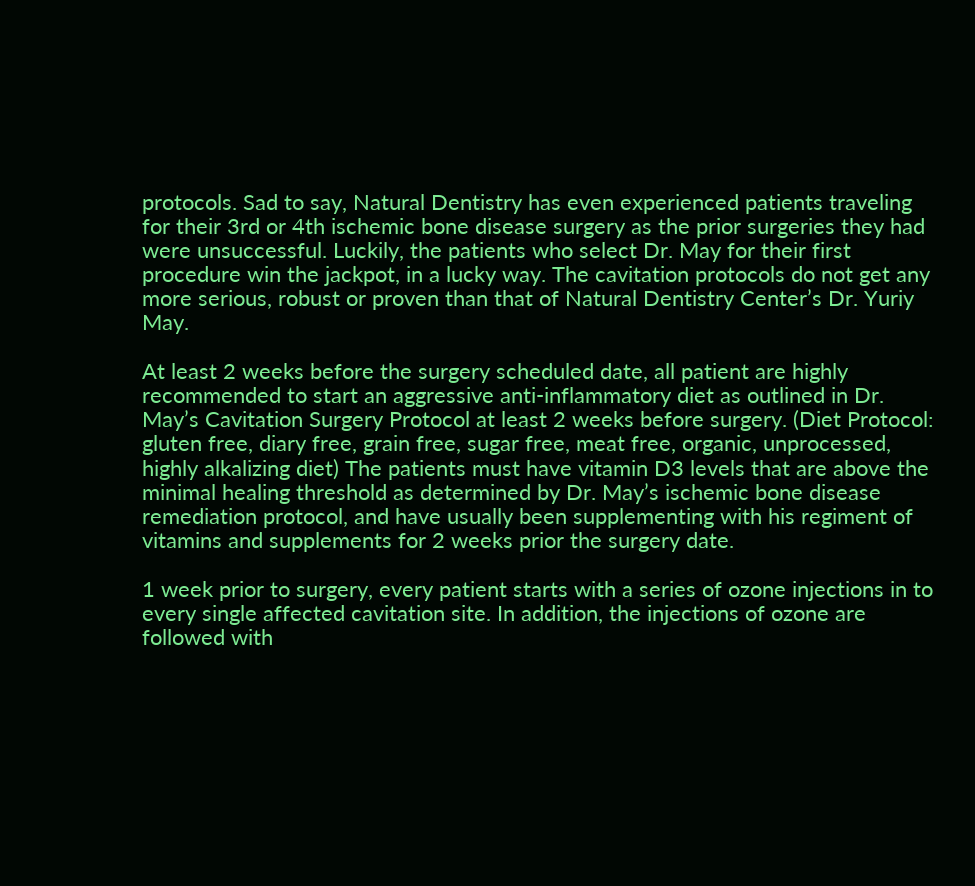protocols. Sad to say, Natural Dentistry has even experienced patients traveling for their 3rd or 4th ischemic bone disease surgery as the prior surgeries they had were unsuccessful. Luckily, the patients who select Dr. May for their first procedure win the jackpot, in a lucky way. The cavitation protocols do not get any more serious, robust or proven than that of Natural Dentistry Center’s Dr. Yuriy May.

At least 2 weeks before the surgery scheduled date, all patient are highly recommended to start an aggressive anti-inflammatory diet as outlined in Dr. May’s Cavitation Surgery Protocol at least 2 weeks before surgery. (Diet Protocol: gluten free, diary free, grain free, sugar free, meat free, organic, unprocessed, highly alkalizing diet) The patients must have vitamin D3 levels that are above the minimal healing threshold as determined by Dr. May’s ischemic bone disease remediation protocol, and have usually been supplementing with his regiment of vitamins and supplements for 2 weeks prior the surgery date.

1 week prior to surgery, every patient starts with a series of ozone injections in to every single affected cavitation site. In addition, the injections of ozone are followed with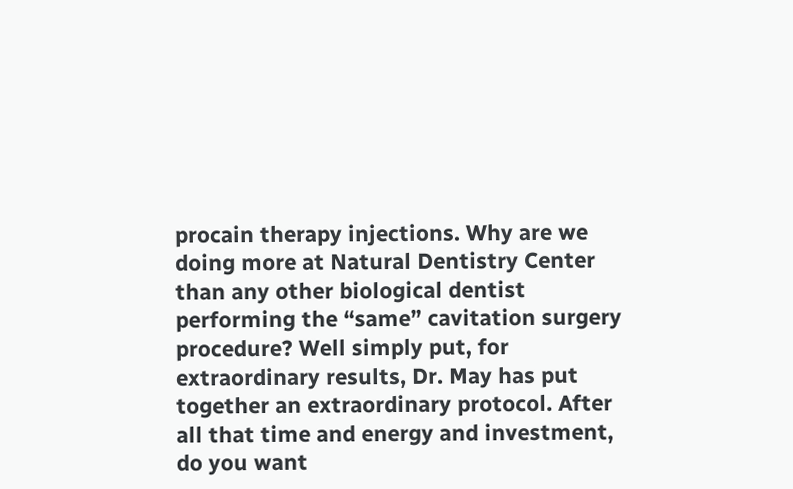procain therapy injections. Why are we doing more at Natural Dentistry Center than any other biological dentist performing the “same” cavitation surgery procedure? Well simply put, for extraordinary results, Dr. May has put together an extraordinary protocol. After all that time and energy and investment, do you want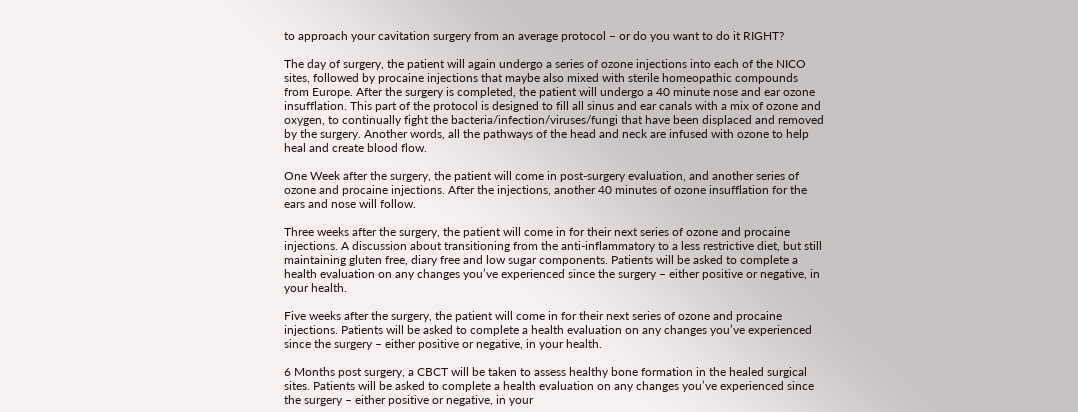to approach your cavitation surgery from an average protocol – or do you want to do it RIGHT?

The day of surgery, the patient will again undergo a series of ozone injections into each of the NICO sites, followed by procaine injections that maybe also mixed with sterile homeopathic compounds from Europe. After the surgery is completed, the patient will undergo a 40 minute nose and ear ozone insufflation. This part of the protocol is designed to fill all sinus and ear canals with a mix of ozone and oxygen, to continually fight the bacteria/infection/viruses/fungi that have been displaced and removed by the surgery. Another words, all the pathways of the head and neck are infused with ozone to help heal and create blood flow.

One Week after the surgery, the patient will come in post-surgery evaluation, and another series of ozone and procaine injections. After the injections, another 40 minutes of ozone insufflation for the ears and nose will follow.

Three weeks after the surgery, the patient will come in for their next series of ozone and procaine injections. A discussion about transitioning from the anti-inflammatory to a less restrictive diet, but still maintaining gluten free, diary free and low sugar components. Patients will be asked to complete a health evaluation on any changes you’ve experienced since the surgery – either positive or negative, in your health.

Five weeks after the surgery, the patient will come in for their next series of ozone and procaine injections. Patients will be asked to complete a health evaluation on any changes you’ve experienced since the surgery – either positive or negative, in your health.

6 Months post surgery, a CBCT will be taken to assess healthy bone formation in the healed surgical sites. Patients will be asked to complete a health evaluation on any changes you’ve experienced since the surgery – either positive or negative, in your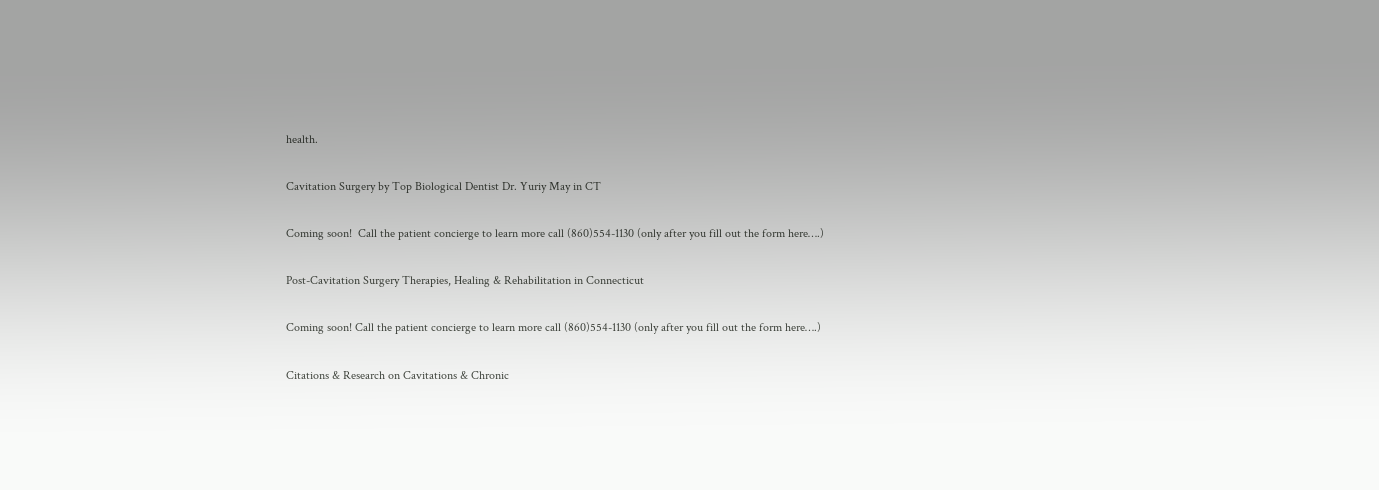health.

Cavitation Surgery by Top Biological Dentist Dr. Yuriy May in CT

Coming soon!  Call the patient concierge to learn more call (860)554-1130 (only after you fill out the form here….)

Post-Cavitation Surgery Therapies, Healing & Rehabilitation in Connecticut

Coming soon! Call the patient concierge to learn more call (860)554-1130 (only after you fill out the form here….)

Citations & Research on Cavitations & Chronic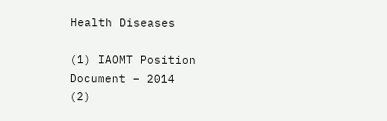Health Diseases

(1) IAOMT Position Document – 2014
(2)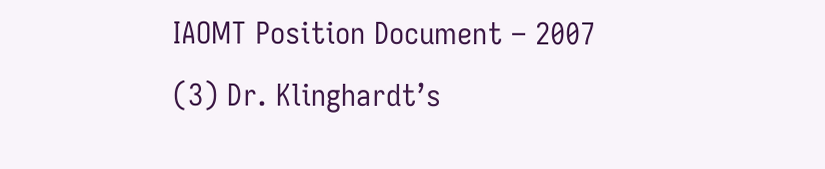IAOMT Position Document – 2007
(3) Dr. Klinghardt’s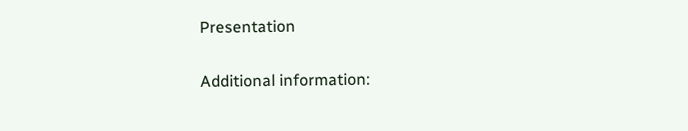Presentation

Additional information: